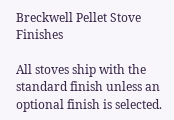Breckwell Pellet Stove Finishes

All stoves ship with the standard finish unless an optional finish is selected.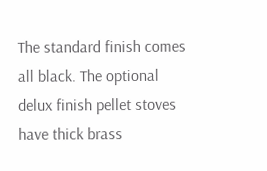The standard finish comes all black. The optional delux finish pellet stoves have thick brass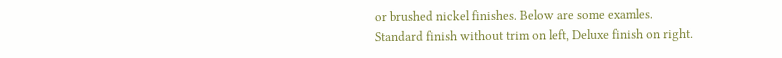or brushed nickel finishes. Below are some examles.
Standard finish without trim on left, Deluxe finish on right.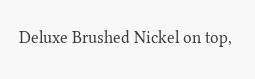Deluxe Brushed Nickel on top,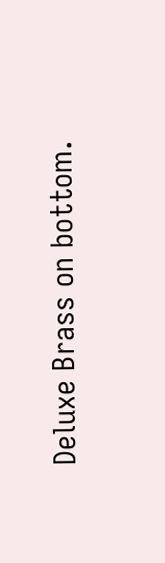Deluxe Brass on bottom.